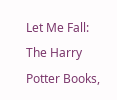Let Me Fall:
The Harry Potter Books,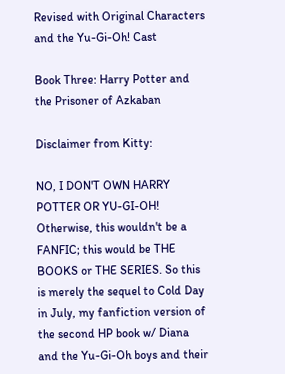Revised with Original Characters and the Yu-Gi-Oh! Cast

Book Three: Harry Potter and the Prisoner of Azkaban

Disclaimer from Kitty:

NO, I DON'T OWN HARRY POTTER OR YU-GI-OH! Otherwise, this wouldn't be a FANFIC; this would be THE BOOKS or THE SERIES. So this is merely the sequel to Cold Day in July, my fanfiction version of the second HP book w/ Diana and the Yu-Gi-Oh boys and their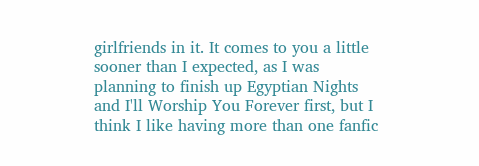girlfriends in it. It comes to you a little sooner than I expected, as I was planning to finish up Egyptian Nights and I'll Worship You Forever first, but I think I like having more than one fanfic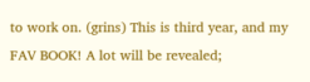to work on. (grins) This is third year, and my FAV BOOK! A lot will be revealed;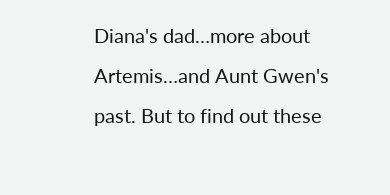Diana's dad…more about Artemis…and Aunt Gwen's past. But to find out these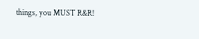things, you MUST R&R!